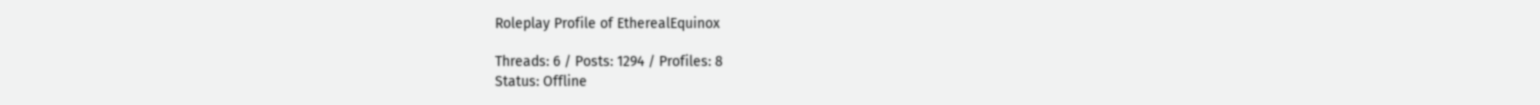Roleplay Profile of EtherealEquinox

Threads: 6 / Posts: 1294 / Profiles: 8
Status: Offline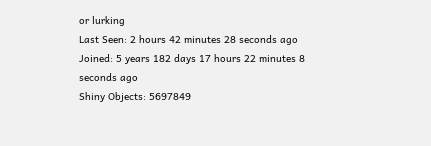or lurking
Last Seen: 2 hours 42 minutes 28 seconds ago
Joined: 5 years 182 days 17 hours 22 minutes 8 seconds ago
Shiny Objects: 5697849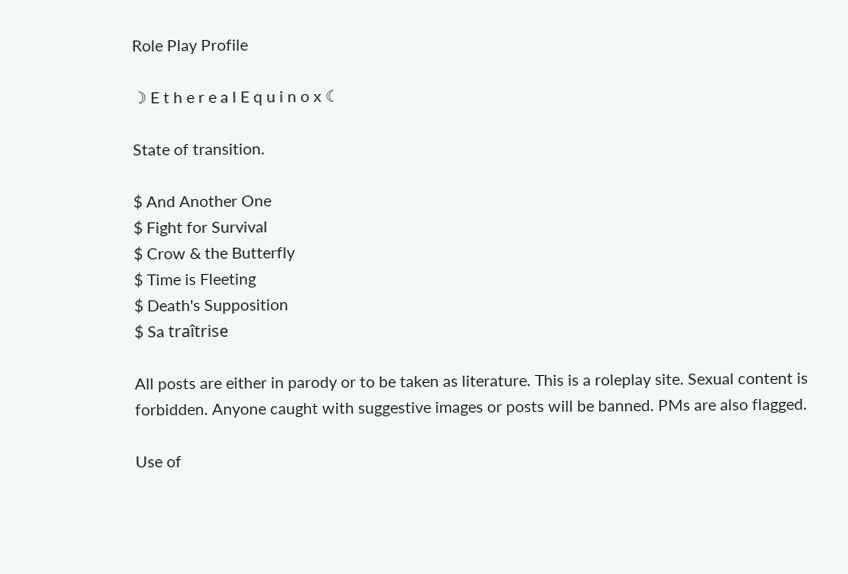Role Play Profile

☽ E t h e r e a l E q u i n o x ☾

State of transition.

$ And Another One
$ Fight for Survival
$ Crow & the Butterfly
$ Time is Fleeting
$ Death's Supposition
$ Sa traîtrise

All posts are either in parody or to be taken as literature. This is a roleplay site. Sexual content is forbidden. Anyone caught with suggestive images or posts will be banned. PMs are also flagged.

Use of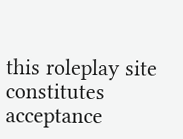this roleplay site constitutes acceptance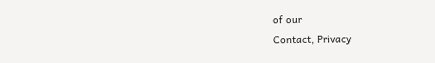of our
Contact, Privacy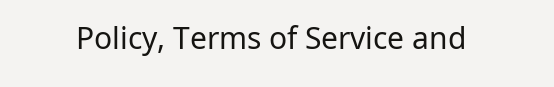Policy, Terms of Service and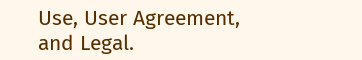Use, User Agreement, and Legal.